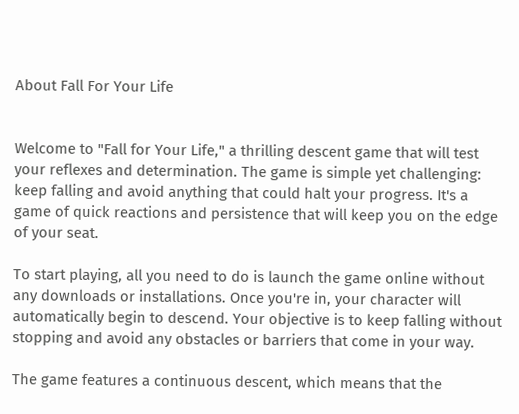About Fall For Your Life


Welcome to "Fall for Your Life," a thrilling descent game that will test your reflexes and determination. The game is simple yet challenging: keep falling and avoid anything that could halt your progress. It's a game of quick reactions and persistence that will keep you on the edge of your seat.

To start playing, all you need to do is launch the game online without any downloads or installations. Once you're in, your character will automatically begin to descend. Your objective is to keep falling without stopping and avoid any obstacles or barriers that come in your way.

The game features a continuous descent, which means that the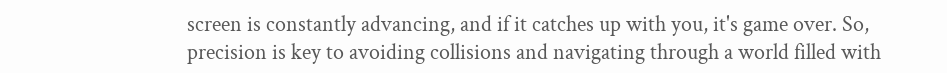screen is constantly advancing, and if it catches up with you, it's game over. So, precision is key to avoiding collisions and navigating through a world filled with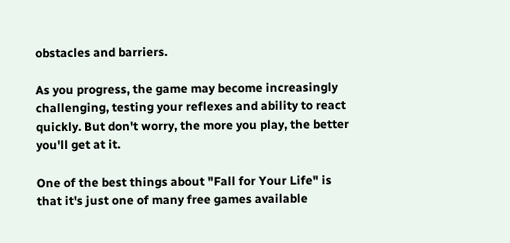obstacles and barriers.

As you progress, the game may become increasingly challenging, testing your reflexes and ability to react quickly. But don't worry, the more you play, the better you'll get at it.

One of the best things about "Fall for Your Life" is that it's just one of many free games available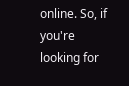online. So, if you're looking for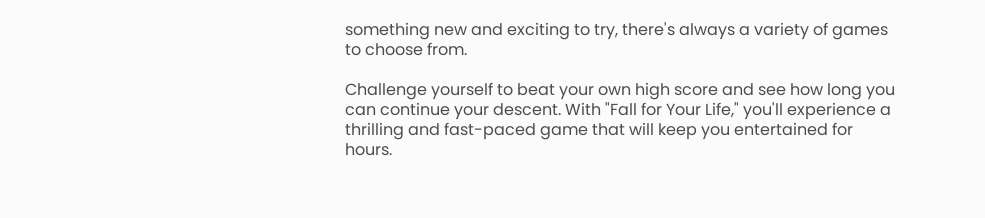something new and exciting to try, there's always a variety of games to choose from.

Challenge yourself to beat your own high score and see how long you can continue your descent. With "Fall for Your Life," you'll experience a thrilling and fast-paced game that will keep you entertained for hours.